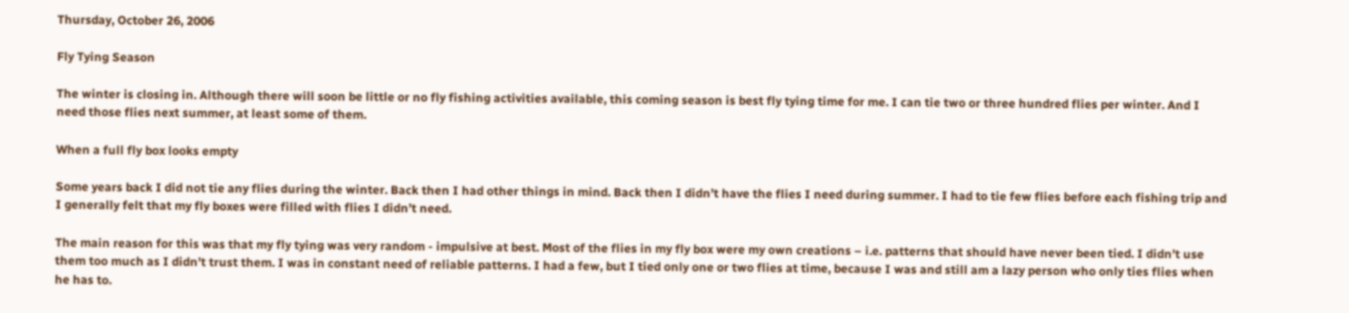Thursday, October 26, 2006

Fly Tying Season

The winter is closing in. Although there will soon be little or no fly fishing activities available, this coming season is best fly tying time for me. I can tie two or three hundred flies per winter. And I need those flies next summer, at least some of them.

When a full fly box looks empty

Some years back I did not tie any flies during the winter. Back then I had other things in mind. Back then I didn’t have the flies I need during summer. I had to tie few flies before each fishing trip and I generally felt that my fly boxes were filled with flies I didn’t need.

The main reason for this was that my fly tying was very random - impulsive at best. Most of the flies in my fly box were my own creations – i.e. patterns that should have never been tied. I didn’t use them too much as I didn’t trust them. I was in constant need of reliable patterns. I had a few, but I tied only one or two flies at time, because I was and still am a lazy person who only ties flies when he has to.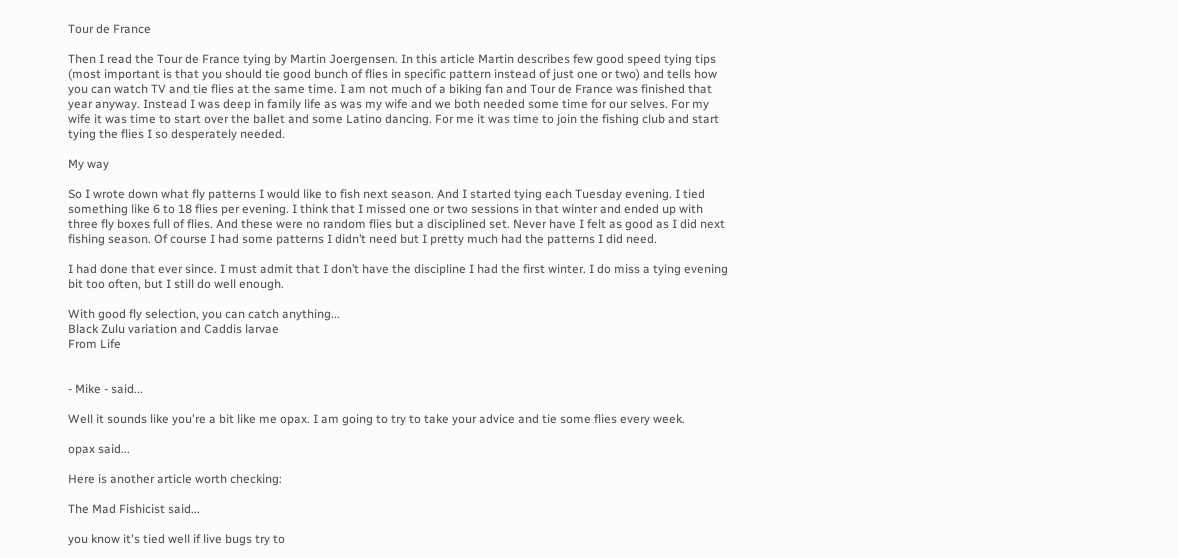Tour de France

Then I read the Tour de France tying by Martin Joergensen. In this article Martin describes few good speed tying tips (most important is that you should tie good bunch of flies in specific pattern instead of just one or two) and tells how you can watch TV and tie flies at the same time. I am not much of a biking fan and Tour de France was finished that year anyway. Instead I was deep in family life as was my wife and we both needed some time for our selves. For my wife it was time to start over the ballet and some Latino dancing. For me it was time to join the fishing club and start tying the flies I so desperately needed.

My way

So I wrote down what fly patterns I would like to fish next season. And I started tying each Tuesday evening. I tied something like 6 to 18 flies per evening. I think that I missed one or two sessions in that winter and ended up with three fly boxes full of flies. And these were no random flies but a disciplined set. Never have I felt as good as I did next fishing season. Of course I had some patterns I didn’t need but I pretty much had the patterns I did need.

I had done that ever since. I must admit that I don’t have the discipline I had the first winter. I do miss a tying evening bit too often, but I still do well enough.

With good fly selection, you can catch anything...
Black Zulu variation and Caddis larvae
From Life


- Mike - said...

Well it sounds like you're a bit like me opax. I am going to try to take your advice and tie some flies every week.

opax said...

Here is another article worth checking:

The Mad Fishicist said...

you know it's tied well if live bugs try to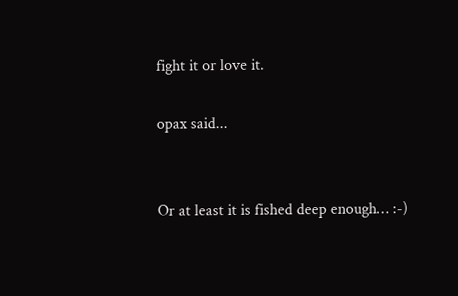fight it or love it.

opax said...


Or at least it is fished deep enough… :-)